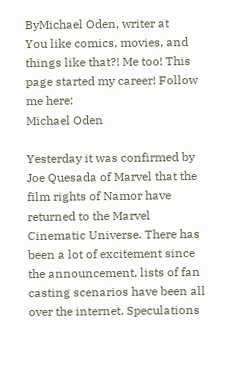ByMichael Oden, writer at
You like comics, movies, and things like that?! Me too! This page started my career! Follow me here:
Michael Oden

Yesterday it was confirmed by Joe Quesada of Marvel that the film rights of Namor have returned to the Marvel Cinematic Universe. There has been a lot of excitement since the announcement, lists of fan casting scenarios have been all over the internet. Speculations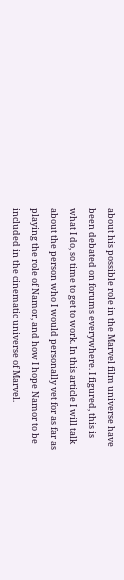about his possible role in the Marvel film universe have been debated on forums everywhere. I figured, this is what I do, so time to get to work. In this article I will talk about the person who I would personally vet for as far as playing the role of Namor, and how I hope Namor to be included in the cinematic universe of Marvel.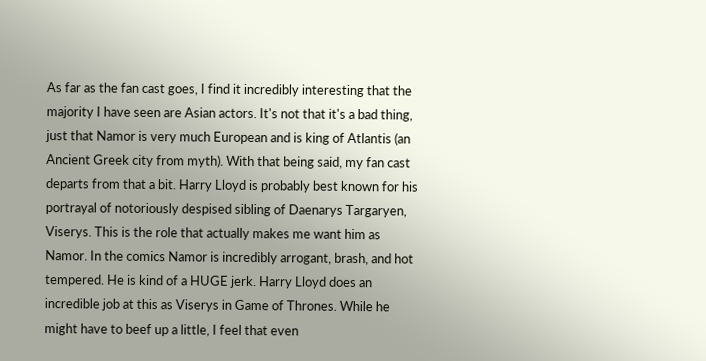As far as the fan cast goes, I find it incredibly interesting that the majority I have seen are Asian actors. It's not that it's a bad thing, just that Namor is very much European and is king of Atlantis (an Ancient Greek city from myth). With that being said, my fan cast departs from that a bit. Harry Lloyd is probably best known for his portrayal of notoriously despised sibling of Daenarys Targaryen, Viserys. This is the role that actually makes me want him as Namor. In the comics Namor is incredibly arrogant, brash, and hot tempered. He is kind of a HUGE jerk. Harry Lloyd does an incredible job at this as Viserys in Game of Thrones. While he might have to beef up a little, I feel that even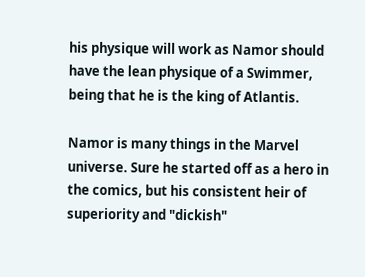his physique will work as Namor should have the lean physique of a Swimmer, being that he is the king of Atlantis.

Namor is many things in the Marvel universe. Sure he started off as a hero in the comics, but his consistent heir of superiority and "dickish"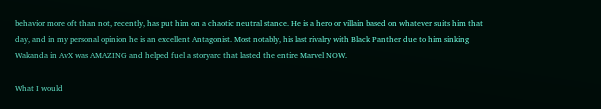behavior more oft than not, recently, has put him on a chaotic neutral stance. He is a hero or villain based on whatever suits him that day, and in my personal opinion he is an excellent Antagonist. Most notably, his last rivalry with Black Panther due to him sinking Wakanda in AvX was AMAZING and helped fuel a storyarc that lasted the entire Marvel NOW.

What I would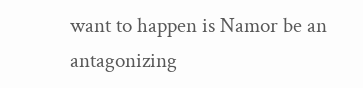want to happen is Namor be an antagonizing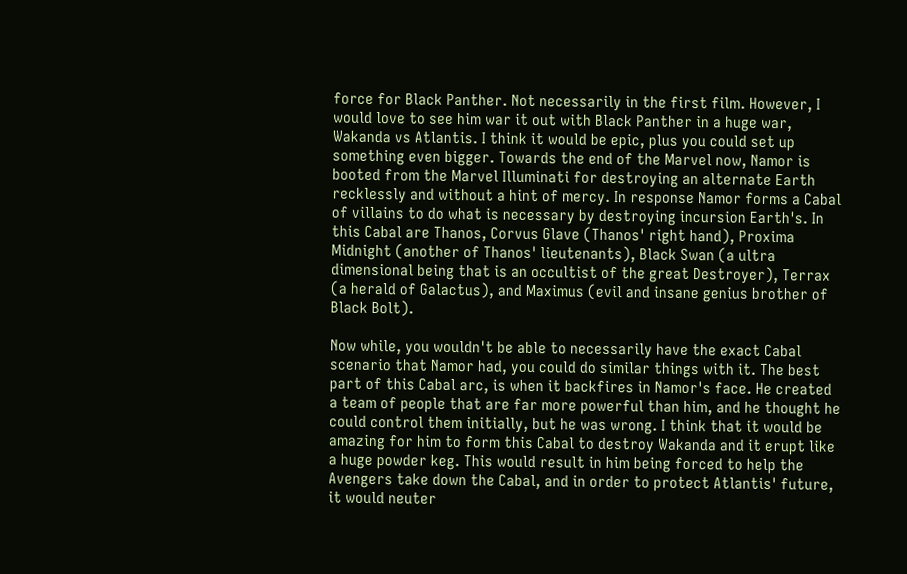force for Black Panther. Not necessarily in the first film. However, I would love to see him war it out with Black Panther in a huge war, Wakanda vs Atlantis. I think it would be epic, plus you could set up something even bigger. Towards the end of the Marvel now, Namor is booted from the Marvel Illuminati for destroying an alternate Earth recklessly and without a hint of mercy. In response Namor forms a Cabal of villains to do what is necessary by destroying incursion Earth's. In this Cabal are Thanos, Corvus Glave (Thanos' right hand), Proxima Midnight (another of Thanos' lieutenants), Black Swan (a ultra dimensional being that is an occultist of the great Destroyer), Terrax (a herald of Galactus), and Maximus (evil and insane genius brother of Black Bolt).

Now while, you wouldn't be able to necessarily have the exact Cabal scenario that Namor had, you could do similar things with it. The best part of this Cabal arc, is when it backfires in Namor's face. He created a team of people that are far more powerful than him, and he thought he could control them initially, but he was wrong. I think that it would be amazing for him to form this Cabal to destroy Wakanda and it erupt like a huge powder keg. This would result in him being forced to help the Avengers take down the Cabal, and in order to protect Atlantis' future, it would neuter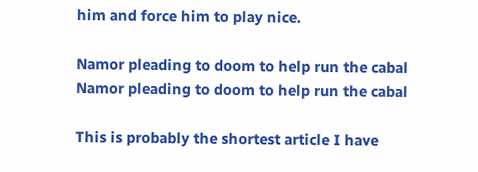him and force him to play nice.

Namor pleading to doom to help run the cabal
Namor pleading to doom to help run the cabal

This is probably the shortest article I have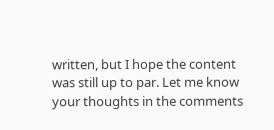written, but I hope the content was still up to par. Let me know your thoughts in the comments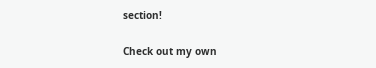section!

Check out my own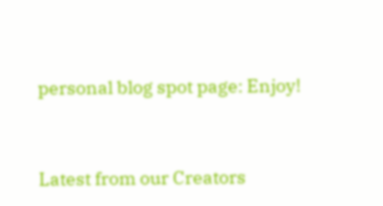personal blog spot page: Enjoy!


Latest from our Creators